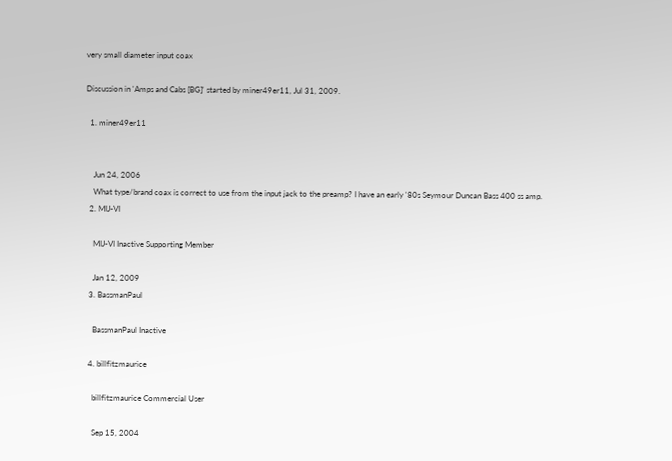very small diameter input coax

Discussion in 'Amps and Cabs [BG]' started by miner49er11, Jul 31, 2009.

  1. miner49er11


    Jun 24, 2006
    What type/brand coax is correct to use from the input jack to the preamp? I have an early '80s Seymour Duncan Bass 400 ss amp.
  2. MIJ-VI

    MIJ-VI Inactive Supporting Member

    Jan 12, 2009
  3. BassmanPaul

    BassmanPaul Inactive

  4. billfitzmaurice

    billfitzmaurice Commercial User

    Sep 15, 2004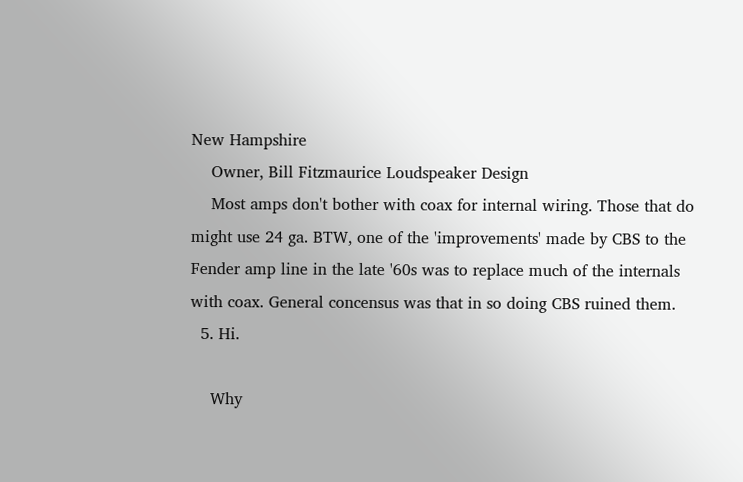New Hampshire
    Owner, Bill Fitzmaurice Loudspeaker Design
    Most amps don't bother with coax for internal wiring. Those that do might use 24 ga. BTW, one of the 'improvements' made by CBS to the Fender amp line in the late '60s was to replace much of the internals with coax. General concensus was that in so doing CBS ruined them.
  5. Hi.

    Why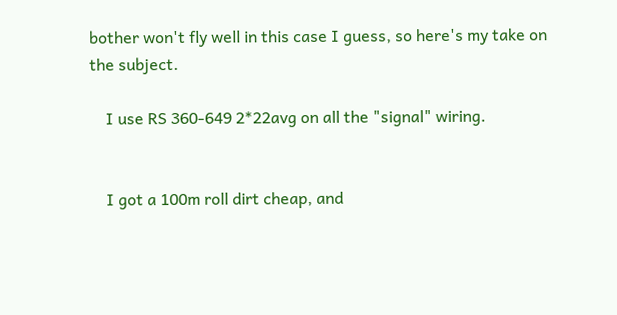bother won't fly well in this case I guess, so here's my take on the subject.

    I use RS 360-649 2*22avg on all the "signal" wiring.


    I got a 100m roll dirt cheap, and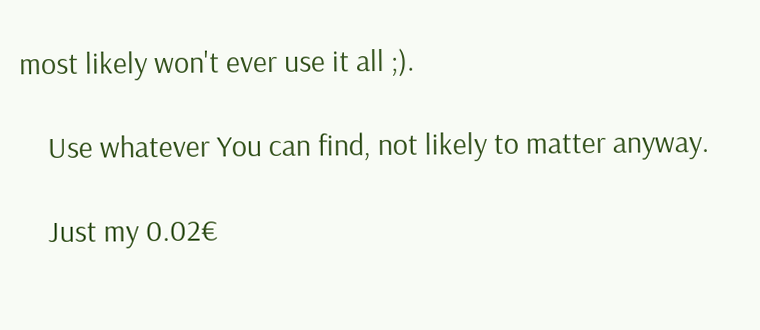most likely won't ever use it all ;).

    Use whatever You can find, not likely to matter anyway.

    Just my 0.02€